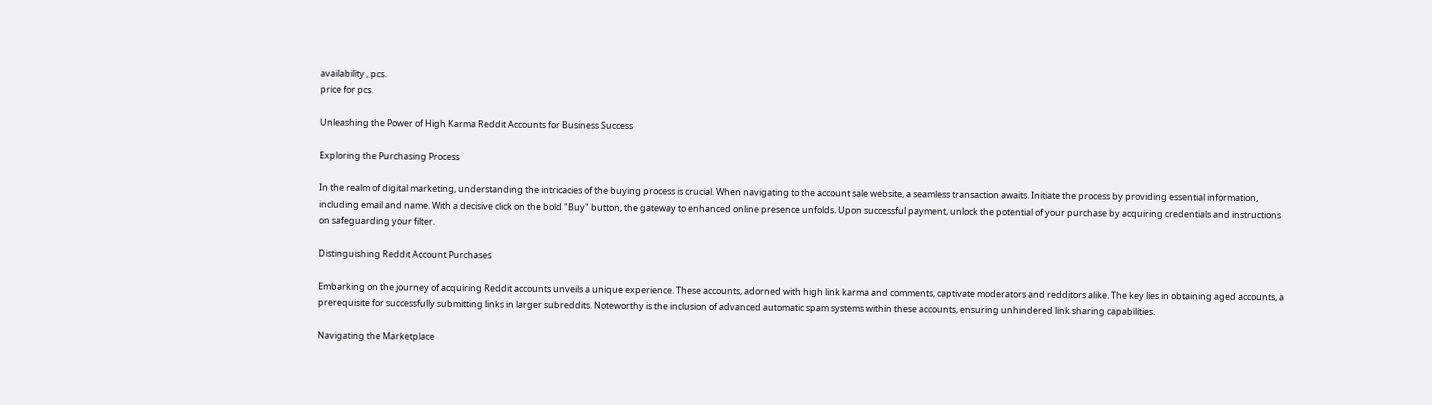availability , pcs.
price for pcs.

Unleashing the Power of High Karma Reddit Accounts for Business Success

Exploring the Purchasing Process

In the realm of digital marketing, understanding the intricacies of the buying process is crucial. When navigating to the account sale website, a seamless transaction awaits. Initiate the process by providing essential information, including email and name. With a decisive click on the bold "Buy" button, the gateway to enhanced online presence unfolds. Upon successful payment, unlock the potential of your purchase by acquiring credentials and instructions on safeguarding your filter.

Distinguishing Reddit Account Purchases

Embarking on the journey of acquiring Reddit accounts unveils a unique experience. These accounts, adorned with high link karma and comments, captivate moderators and redditors alike. The key lies in obtaining aged accounts, a prerequisite for successfully submitting links in larger subreddits. Noteworthy is the inclusion of advanced automatic spam systems within these accounts, ensuring unhindered link sharing capabilities.

Navigating the Marketplace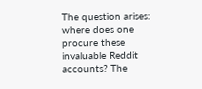The question arises: where does one procure these invaluable Reddit accounts? The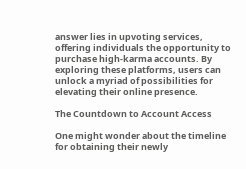answer lies in upvoting services, offering individuals the opportunity to purchase high-karma accounts. By exploring these platforms, users can unlock a myriad of possibilities for elevating their online presence.

The Countdown to Account Access

One might wonder about the timeline for obtaining their newly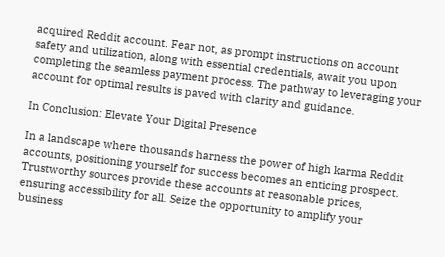acquired Reddit account. Fear not, as prompt instructions on account safety and utilization, along with essential credentials, await you upon completing the seamless payment process. The pathway to leveraging your account for optimal results is paved with clarity and guidance.

In Conclusion: Elevate Your Digital Presence

In a landscape where thousands harness the power of high karma Reddit accounts, positioning yourself for success becomes an enticing prospect. Trustworthy sources provide these accounts at reasonable prices, ensuring accessibility for all. Seize the opportunity to amplify your business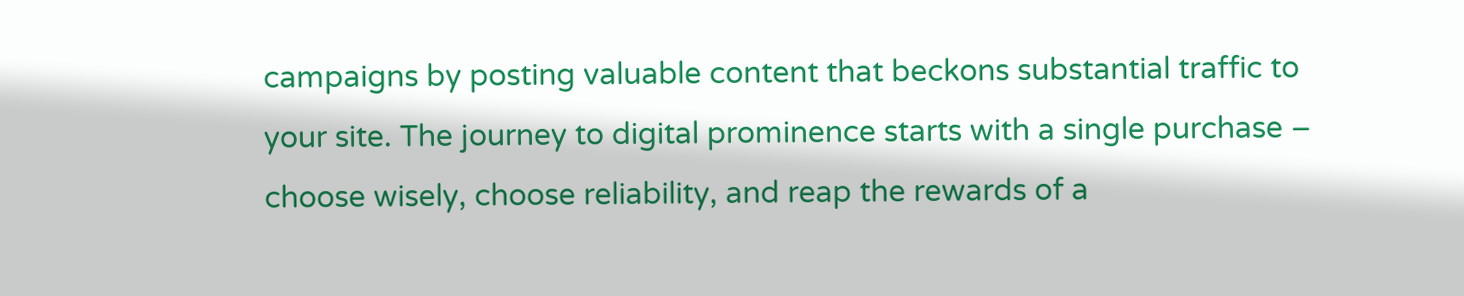campaigns by posting valuable content that beckons substantial traffic to your site. The journey to digital prominence starts with a single purchase – choose wisely, choose reliability, and reap the rewards of a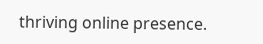thriving online presence.